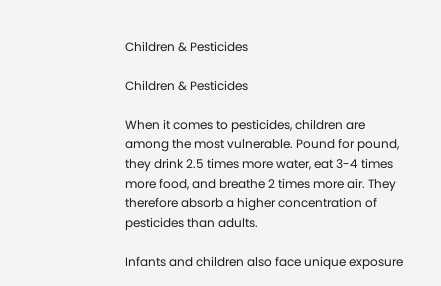Children & Pesticides

Children & Pesticides

When it comes to pesticides, children are among the most vulnerable. Pound for pound, they drink 2.5 times more water, eat 3-4 times more food, and breathe 2 times more air. They therefore absorb a higher concentration of pesticides than adults.

Infants and children also face unique exposure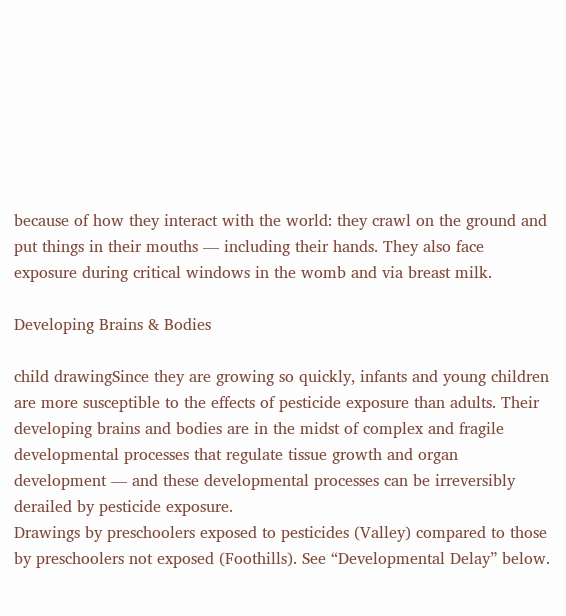because of how they interact with the world: they crawl on the ground and put things in their mouths — including their hands. They also face exposure during critical windows in the womb and via breast milk.

Developing Brains & Bodies

child drawingSince they are growing so quickly, infants and young children are more susceptible to the effects of pesticide exposure than adults. Their developing brains and bodies are in the midst of complex and fragile developmental processes that regulate tissue growth and organ development — and these developmental processes can be irreversibly derailed by pesticide exposure.
Drawings by preschoolers exposed to pesticides (Valley) compared to those by preschoolers not exposed (Foothills). See “Developmental Delay” below.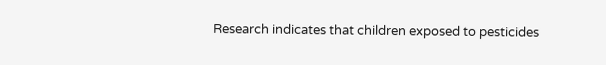Research indicates that children exposed to pesticides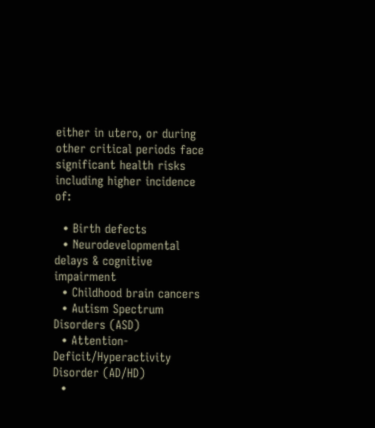either in utero, or during other critical periods face significant health risks including higher incidence of:

  • Birth defects
  • Neurodevelopmental delays & cognitive impairment
  • Childhood brain cancers
  • Autism Spectrum Disorders (ASD)
  • Attention-Deficit/Hyperactivity Disorder (AD/HD)
  •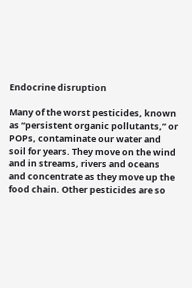Endocrine disruption

Many of the worst pesticides, known as “persistent organic pollutants,” or POPs, contaminate our water and soil for years. They move on the wind and in streams, rivers and oceans and concentrate as they move up the food chain. Other pesticides are so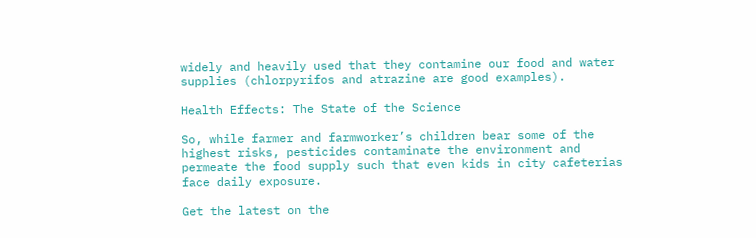widely and heavily used that they contamine our food and water supplies (chlorpyrifos and atrazine are good examples).

Health Effects: The State of the Science

So, while farmer and farmworker’s children bear some of the highest risks, pesticides contaminate the environment and permeate the food supply such that even kids in city cafeterias face daily exposure.

Get the latest on the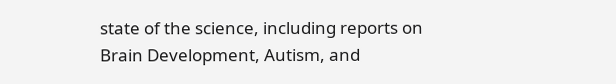state of the science, including reports on Brain Development, Autism, and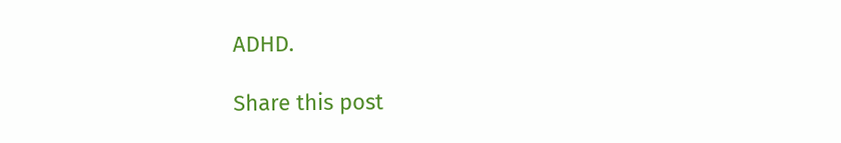ADHD.

Share this post